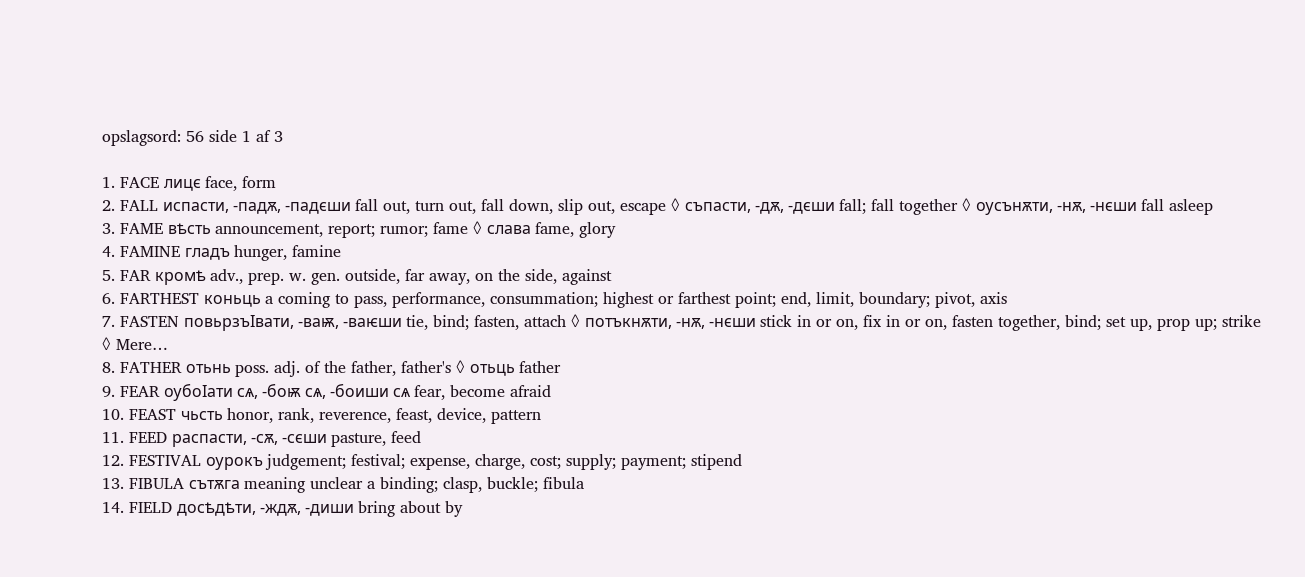opslagsord: 56 side 1 af 3

1. FACE лицє face, form
2. FALL испасти, -падѫ, -падєши fall out, turn out, fall down, slip out, escape ◊ съпасти, -дѫ, -дєши fall; fall together ◊ ѹсънѫти, -нѫ, -нєши fall asleep
3. FAME вѣсть announcement, report; rumor; fame ◊ слава fame, glory
4. FAMINE гладъ hunger, famine
5. FAR кромѣ adv., prep. w. gen. outside, far away, on the side, against
6. FARTHEST коньць a coming to pass, performance, consummation; highest or farthest point; end, limit, boundary; pivot, axis
7. FASTEN повьрзъӏвати, -ваѭ, -ваѥши tie, bind; fasten, attach ◊ потъкнѫти, -нѫ, -нєши stick in or on, fix in or on, fasten together, bind; set up, prop up; strike ◊ Mere…
8. FATHER отьнь poss. adj. of the father, father's ◊ отьць father
9. FEAR ѹбоӏати сѧ, -боѭ сѧ, -боиши сѧ fear, become afraid
10. FEAST чьсть honor, rank, reverence, feast, device, pattern
11. FEED распасти, -сѫ, -сєши pasture, feed
12. FESTIVAL ѹрокъ judgement; festival; expense, charge, cost; supply; payment; stipend
13. FIBULA сътѫга meaning unclear a binding; clasp, buckle; fibula
14. FIELD досѣдѣти, -ждѫ, -диши bring about by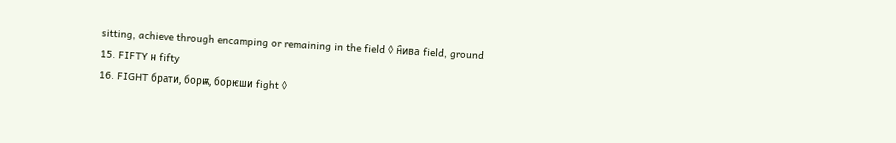sitting, achieve through encamping or remaining in the field ◊ н҄ива field, ground
15. FIFTY н fifty
16. FIGHT брати, борѭ, борѥши fight ◊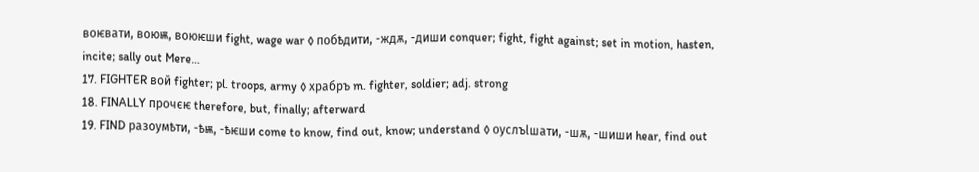воѥвати, воюѭ, воюѥши fight, wage war ◊ побѣдити, -ждѫ, -диши conquer; fight, fight against; set in motion, hasten, incite; sally out Mere…
17. FIGHTER вой fighter; pl. troops, army ◊ храбръ m. fighter, soldier; adj. strong
18. FINALLY прочєѥ therefore, but, finally; afterward
19. FIND разѹмѣти, -ѣѭ, -ѣѥши come to know, find out, know; understand ◊ ѹслъӏшати, -шѫ, -шиши hear, find out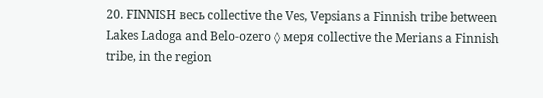20. FINNISH весь collective the Ves, Vepsians a Finnish tribe between Lakes Ladoga and Belo-ozero ◊ меря collective the Merians a Finnish tribe, in the region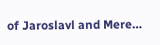of Jaroslavl and Mere…